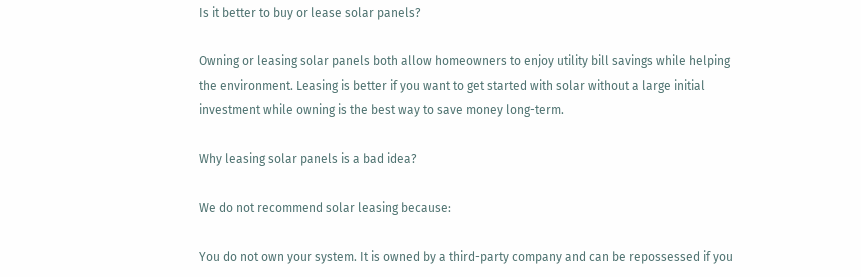Is it better to buy or lease solar panels?

Owning or leasing solar panels both allow homeowners to enjoy utility bill savings while helping the environment. Leasing is better if you want to get started with solar without a large initial investment while owning is the best way to save money long-term.

Why leasing solar panels is a bad idea?

We do not recommend solar leasing because:

You do not own your system. It is owned by a third-party company and can be repossessed if you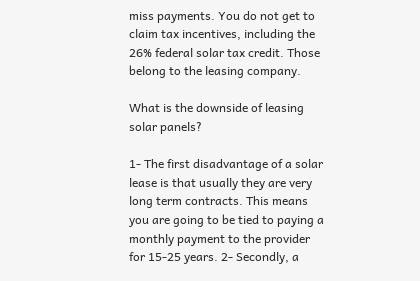miss payments. You do not get to claim tax incentives, including the 26% federal solar tax credit. Those belong to the leasing company.

What is the downside of leasing solar panels?

1- The first disadvantage of a solar lease is that usually they are very long term contracts. This means you are going to be tied to paying a monthly payment to the provider for 15-25 years. 2- Secondly, a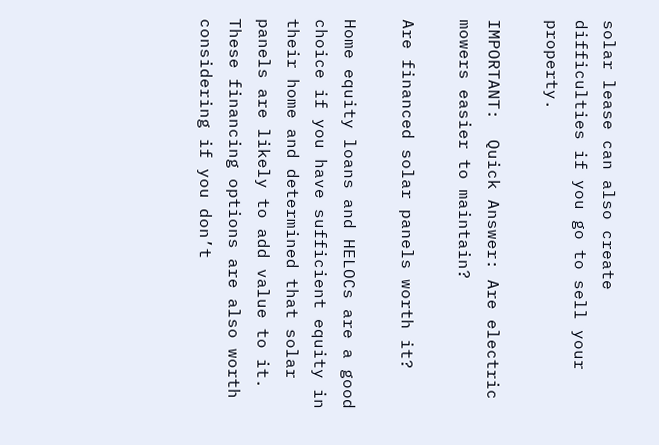solar lease can also create difficulties if you go to sell your property.

IMPORTANT:  Quick Answer: Are electric mowers easier to maintain?

Are financed solar panels worth it?

Home equity loans and HELOCs are a good choice if you have sufficient equity in their home and determined that solar panels are likely to add value to it. These financing options are also worth considering if you don’t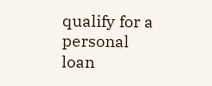qualify for a personal loan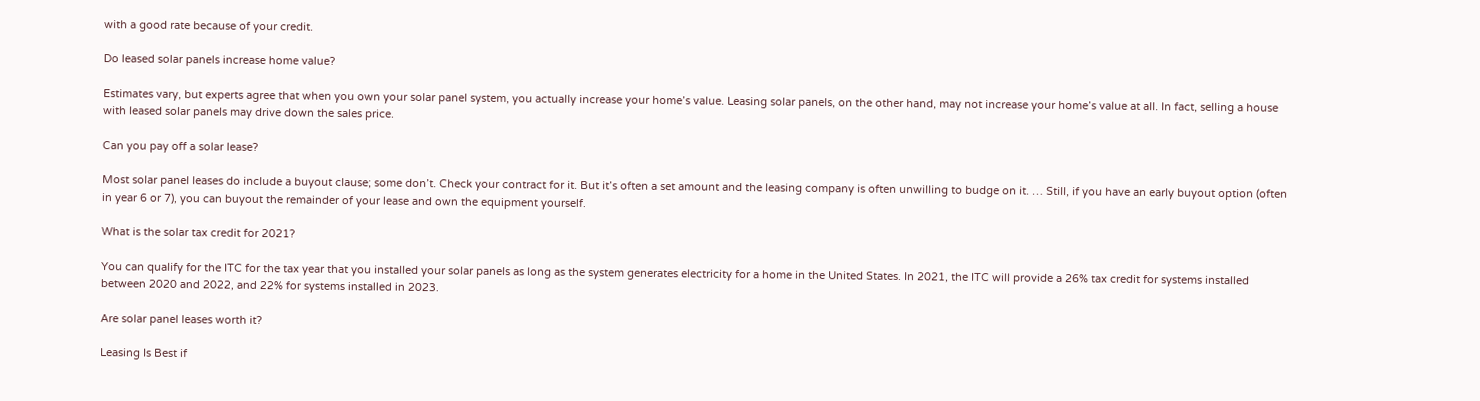with a good rate because of your credit.

Do leased solar panels increase home value?

Estimates vary, but experts agree that when you own your solar panel system, you actually increase your home’s value. Leasing solar panels, on the other hand, may not increase your home’s value at all. In fact, selling a house with leased solar panels may drive down the sales price.

Can you pay off a solar lease?

Most solar panel leases do include a buyout clause; some don’t. Check your contract for it. But it’s often a set amount and the leasing company is often unwilling to budge on it. … Still, if you have an early buyout option (often in year 6 or 7), you can buyout the remainder of your lease and own the equipment yourself.

What is the solar tax credit for 2021?

You can qualify for the ITC for the tax year that you installed your solar panels as long as the system generates electricity for a home in the United States. In 2021, the ITC will provide a 26% tax credit for systems installed between 2020 and 2022, and 22% for systems installed in 2023.

Are solar panel leases worth it?

Leasing Is Best if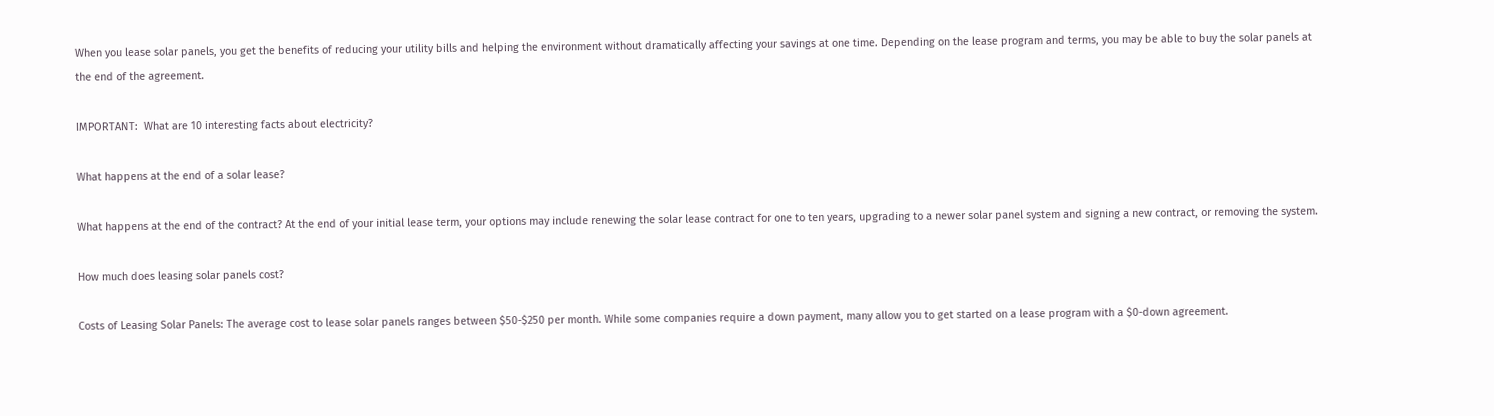When you lease solar panels, you get the benefits of reducing your utility bills and helping the environment without dramatically affecting your savings at one time. Depending on the lease program and terms, you may be able to buy the solar panels at the end of the agreement.

IMPORTANT:  What are 10 interesting facts about electricity?

What happens at the end of a solar lease?

What happens at the end of the contract? At the end of your initial lease term, your options may include renewing the solar lease contract for one to ten years, upgrading to a newer solar panel system and signing a new contract, or removing the system.

How much does leasing solar panels cost?

Costs of Leasing Solar Panels: The average cost to lease solar panels ranges between $50-$250 per month. While some companies require a down payment, many allow you to get started on a lease program with a $0-down agreement.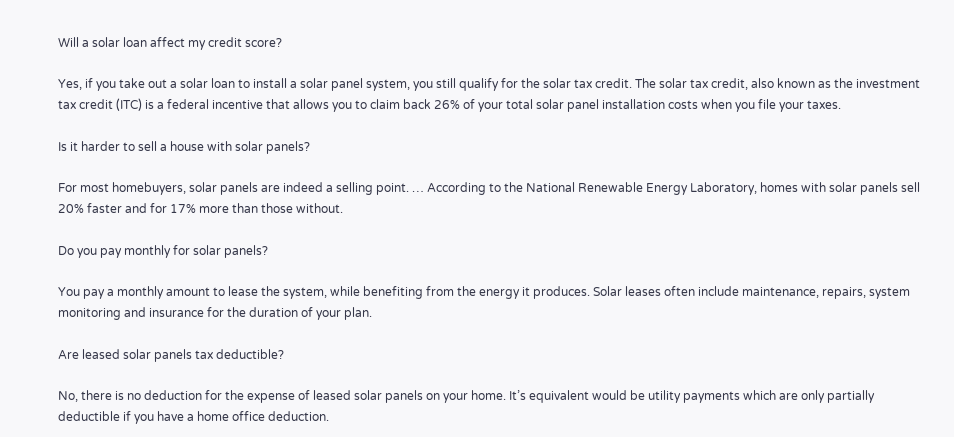Will a solar loan affect my credit score?

Yes, if you take out a solar loan to install a solar panel system, you still qualify for the solar tax credit. The solar tax credit, also known as the investment tax credit (ITC) is a federal incentive that allows you to claim back 26% of your total solar panel installation costs when you file your taxes.

Is it harder to sell a house with solar panels?

For most homebuyers, solar panels are indeed a selling point. … According to the National Renewable Energy Laboratory, homes with solar panels sell 20% faster and for 17% more than those without.

Do you pay monthly for solar panels?

You pay a monthly amount to lease the system, while benefiting from the energy it produces. Solar leases often include maintenance, repairs, system monitoring and insurance for the duration of your plan.

Are leased solar panels tax deductible?

No, there is no deduction for the expense of leased solar panels on your home. It’s equivalent would be utility payments which are only partially deductible if you have a home office deduction.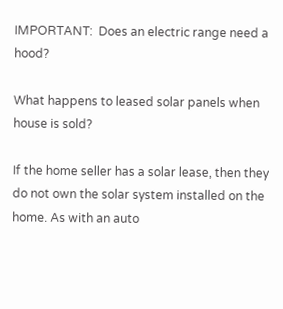IMPORTANT:  Does an electric range need a hood?

What happens to leased solar panels when house is sold?

If the home seller has a solar lease, then they do not own the solar system installed on the home. As with an auto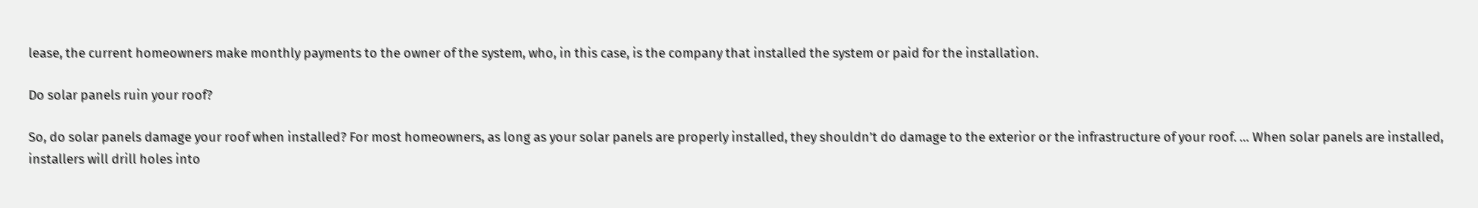lease, the current homeowners make monthly payments to the owner of the system, who, in this case, is the company that installed the system or paid for the installation.

Do solar panels ruin your roof?

So, do solar panels damage your roof when installed? For most homeowners, as long as your solar panels are properly installed, they shouldn’t do damage to the exterior or the infrastructure of your roof. … When solar panels are installed, installers will drill holes into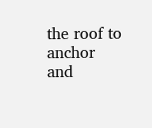the roof to anchor and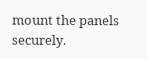mount the panels securely.